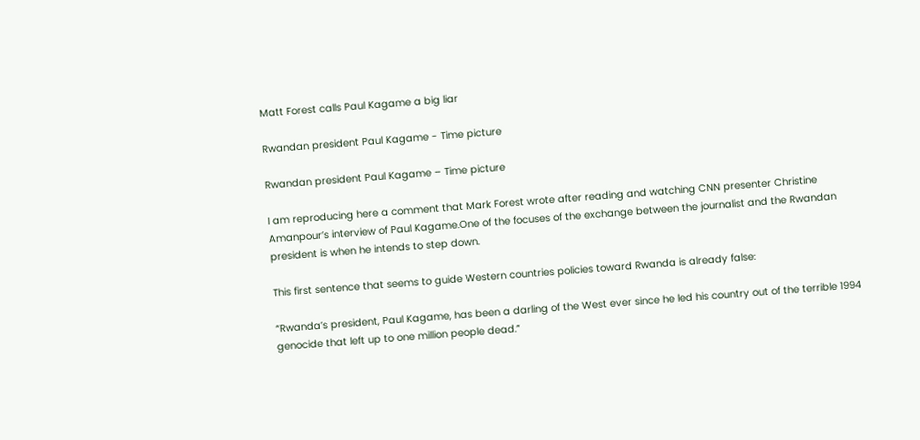Matt Forest calls Paul Kagame a big liar

Rwandan president Paul Kagame - Time picture

Rwandan president Paul Kagame – Time picture

I am reproducing here a comment that Mark Forest wrote after reading and watching CNN presenter Christine Amanpour’s interview of Paul Kagame.One of the focuses of the exchange between the journalist and the Rwandan president is when he intends to step down.

This first sentence that seems to guide Western countries policies toward Rwanda is already false:

“Rwanda’s president, Paul Kagame, has been a darling of the West ever since he led his country out of the terrible 1994 genocide that left up to one million people dead.”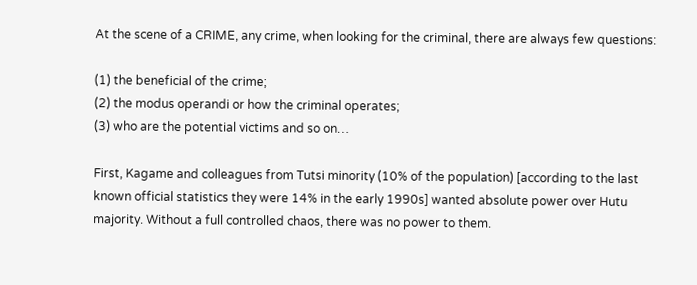At the scene of a CRIME, any crime, when looking for the criminal, there are always few questions:

(1) the beneficial of the crime;
(2) the modus operandi or how the criminal operates;
(3) who are the potential victims and so on…

First, Kagame and colleagues from Tutsi minority (10% of the population) [according to the last known official statistics they were 14% in the early 1990s] wanted absolute power over Hutu majority. Without a full controlled chaos, there was no power to them.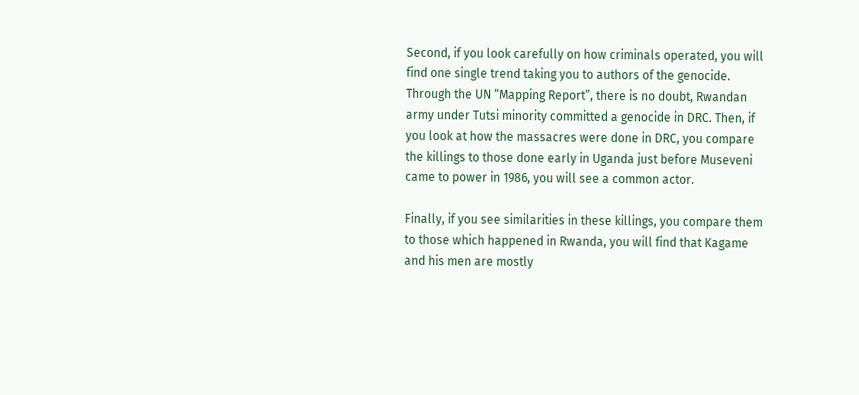Second, if you look carefully on how criminals operated, you will find one single trend taking you to authors of the genocide. Through the UN “Mapping Report”, there is no doubt, Rwandan army under Tutsi minority committed a genocide in DRC. Then, if you look at how the massacres were done in DRC, you compare the killings to those done early in Uganda just before Museveni came to power in 1986, you will see a common actor.

Finally, if you see similarities in these killings, you compare them to those which happened in Rwanda, you will find that Kagame and his men are mostly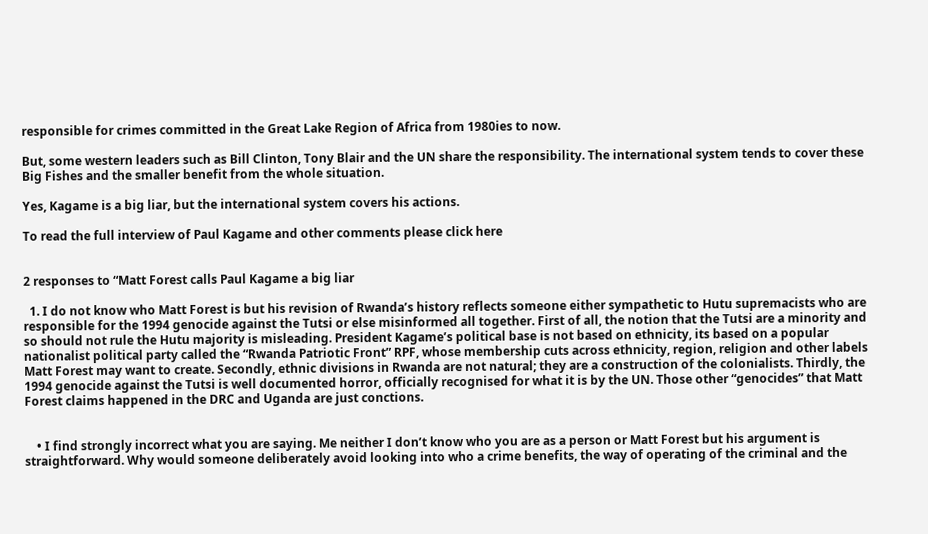responsible for crimes committed in the Great Lake Region of Africa from 1980ies to now.

But, some western leaders such as Bill Clinton, Tony Blair and the UN share the responsibility. The international system tends to cover these Big Fishes and the smaller benefit from the whole situation.

Yes, Kagame is a big liar, but the international system covers his actions.

To read the full interview of Paul Kagame and other comments please click here


2 responses to “Matt Forest calls Paul Kagame a big liar

  1. I do not know who Matt Forest is but his revision of Rwanda’s history reflects someone either sympathetic to Hutu supremacists who are responsible for the 1994 genocide against the Tutsi or else misinformed all together. First of all, the notion that the Tutsi are a minority and so should not rule the Hutu majority is misleading. President Kagame’s political base is not based on ethnicity, its based on a popular nationalist political party called the “Rwanda Patriotic Front” RPF, whose membership cuts across ethnicity, region, religion and other labels Matt Forest may want to create. Secondly, ethnic divisions in Rwanda are not natural; they are a construction of the colonialists. Thirdly, the 1994 genocide against the Tutsi is well documented horror, officially recognised for what it is by the UN. Those other “genocides” that Matt Forest claims happened in the DRC and Uganda are just conctions.


    • I find strongly incorrect what you are saying. Me neither I don’t know who you are as a person or Matt Forest but his argument is straightforward. Why would someone deliberately avoid looking into who a crime benefits, the way of operating of the criminal and the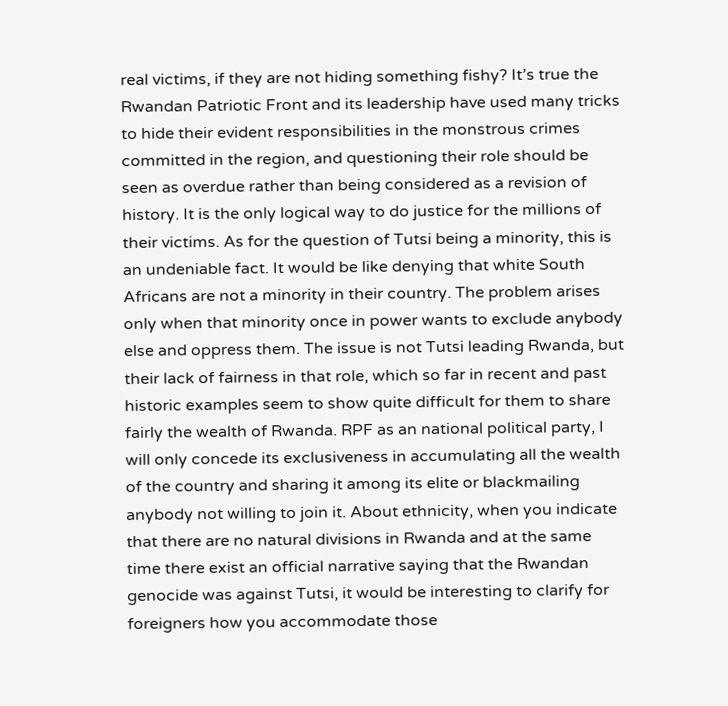real victims, if they are not hiding something fishy? It’s true the Rwandan Patriotic Front and its leadership have used many tricks to hide their evident responsibilities in the monstrous crimes committed in the region, and questioning their role should be seen as overdue rather than being considered as a revision of history. It is the only logical way to do justice for the millions of their victims. As for the question of Tutsi being a minority, this is an undeniable fact. It would be like denying that white South Africans are not a minority in their country. The problem arises only when that minority once in power wants to exclude anybody else and oppress them. The issue is not Tutsi leading Rwanda, but their lack of fairness in that role, which so far in recent and past historic examples seem to show quite difficult for them to share fairly the wealth of Rwanda. RPF as an national political party, I will only concede its exclusiveness in accumulating all the wealth of the country and sharing it among its elite or blackmailing anybody not willing to join it. About ethnicity, when you indicate that there are no natural divisions in Rwanda and at the same time there exist an official narrative saying that the Rwandan genocide was against Tutsi, it would be interesting to clarify for foreigners how you accommodate those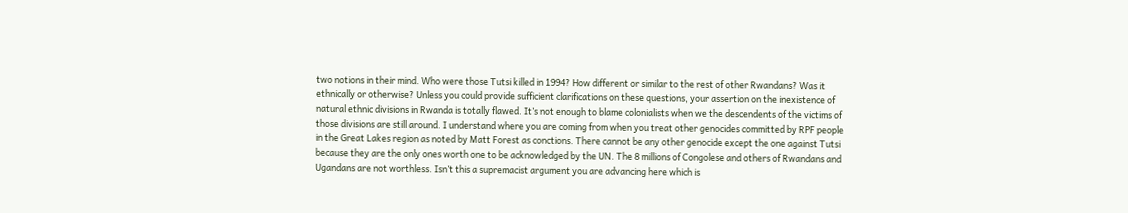two notions in their mind. Who were those Tutsi killed in 1994? How different or similar to the rest of other Rwandans? Was it ethnically or otherwise? Unless you could provide sufficient clarifications on these questions, your assertion on the inexistence of natural ethnic divisions in Rwanda is totally flawed. It’s not enough to blame colonialists when we the descendents of the victims of those divisions are still around. I understand where you are coming from when you treat other genocides committed by RPF people in the Great Lakes region as noted by Matt Forest as conctions. There cannot be any other genocide except the one against Tutsi because they are the only ones worth one to be acknowledged by the UN. The 8 millions of Congolese and others of Rwandans and Ugandans are not worthless. Isn’t this a supremacist argument you are advancing here which is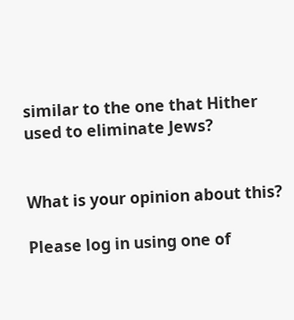similar to the one that Hither used to eliminate Jews?


What is your opinion about this?

Please log in using one of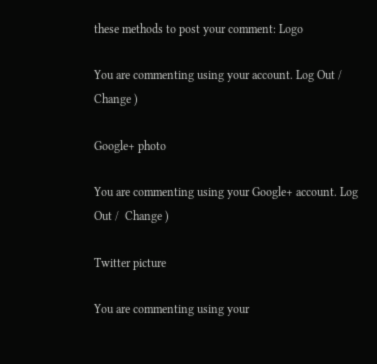these methods to post your comment: Logo

You are commenting using your account. Log Out /  Change )

Google+ photo

You are commenting using your Google+ account. Log Out /  Change )

Twitter picture

You are commenting using your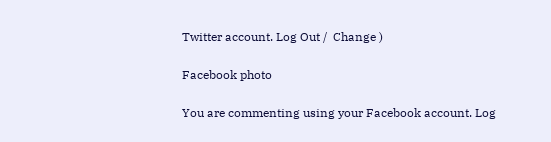Twitter account. Log Out /  Change )

Facebook photo

You are commenting using your Facebook account. Log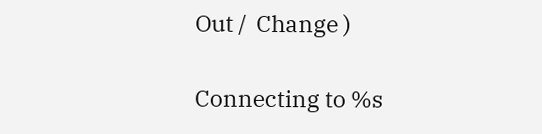Out /  Change )


Connecting to %s